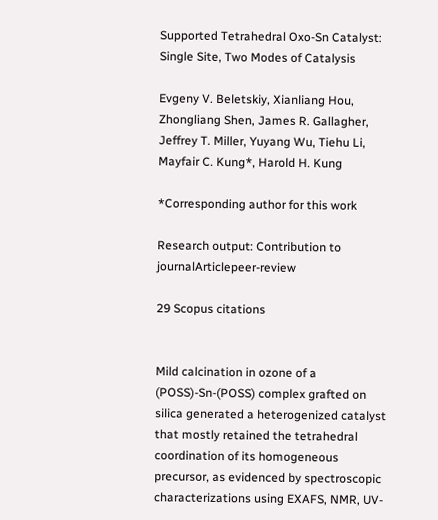Supported Tetrahedral Oxo-Sn Catalyst: Single Site, Two Modes of Catalysis

Evgeny V. Beletskiy, Xianliang Hou, Zhongliang Shen, James R. Gallagher, Jeffrey T. Miller, Yuyang Wu, Tiehu Li, Mayfair C. Kung*, Harold H. Kung

*Corresponding author for this work

Research output: Contribution to journalArticlepeer-review

29 Scopus citations


Mild calcination in ozone of a (POSS)-Sn-(POSS) complex grafted on silica generated a heterogenized catalyst that mostly retained the tetrahedral coordination of its homogeneous precursor, as evidenced by spectroscopic characterizations using EXAFS, NMR, UV-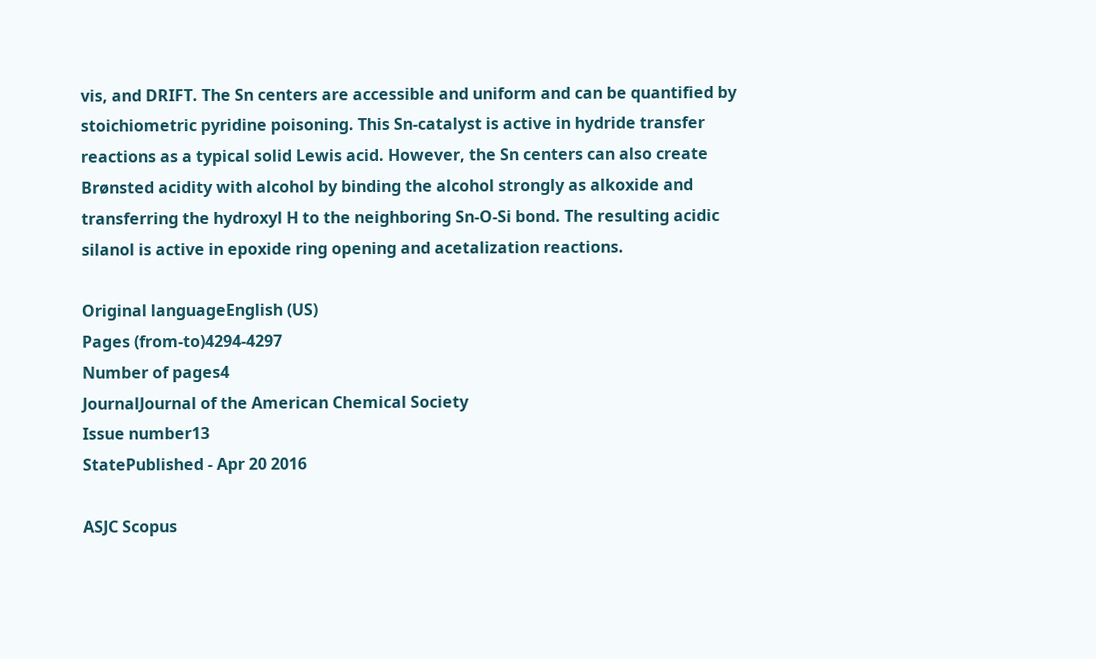vis, and DRIFT. The Sn centers are accessible and uniform and can be quantified by stoichiometric pyridine poisoning. This Sn-catalyst is active in hydride transfer reactions as a typical solid Lewis acid. However, the Sn centers can also create Brønsted acidity with alcohol by binding the alcohol strongly as alkoxide and transferring the hydroxyl H to the neighboring Sn-O-Si bond. The resulting acidic silanol is active in epoxide ring opening and acetalization reactions.

Original languageEnglish (US)
Pages (from-to)4294-4297
Number of pages4
JournalJournal of the American Chemical Society
Issue number13
StatePublished - Apr 20 2016

ASJC Scopus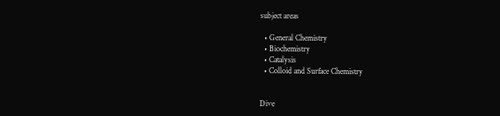subject areas

  • General Chemistry
  • Biochemistry
  • Catalysis
  • Colloid and Surface Chemistry


Dive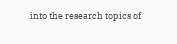into the research topics of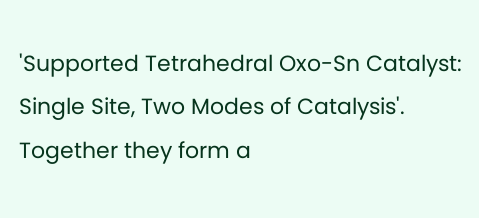'Supported Tetrahedral Oxo-Sn Catalyst: Single Site, Two Modes of Catalysis'. Together they form a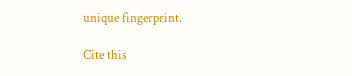unique fingerprint.

Cite this